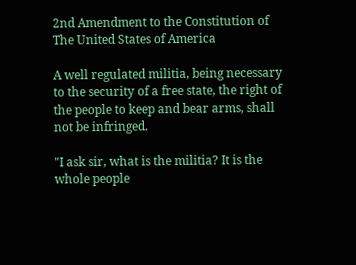2nd Amendment to the Constitution of The United States of America

A well regulated militia, being necessary to the security of a free state, the right of the people to keep and bear arms, shall not be infringed.

"I ask sir, what is the militia? It is the whole people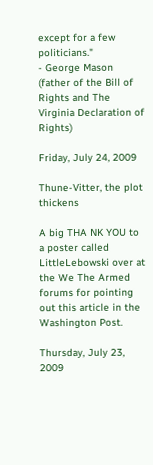except for a few politicians."
- George Mason (father of the Bill of Rights and The Virginia Declaration of Rights)

Friday, July 24, 2009

Thune-Vitter, the plot thickens

A big THA NK YOU to a poster called LittleLebowski over at the We The Armed forums for pointing out this article in the Washington Post.

Thursday, July 23, 2009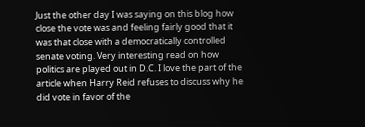Just the other day I was saying on this blog how close the vote was and feeling fairly good that it was that close with a democratically controlled senate voting. Very interesting read on how politics are played out in D.C. I love the part of the article when Harry Reid refuses to discuss why he did vote in favor of the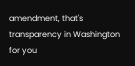amendment, that's transparency in Washington for you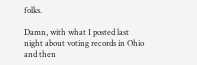folks.

Damn, with what I posted last night about voting records in Ohio and then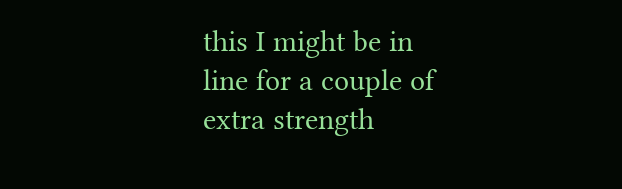this I might be in line for a couple of extra strength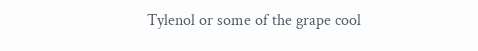Tylenol or some of the grape cool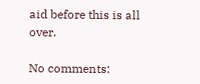aid before this is all over.

No comments: